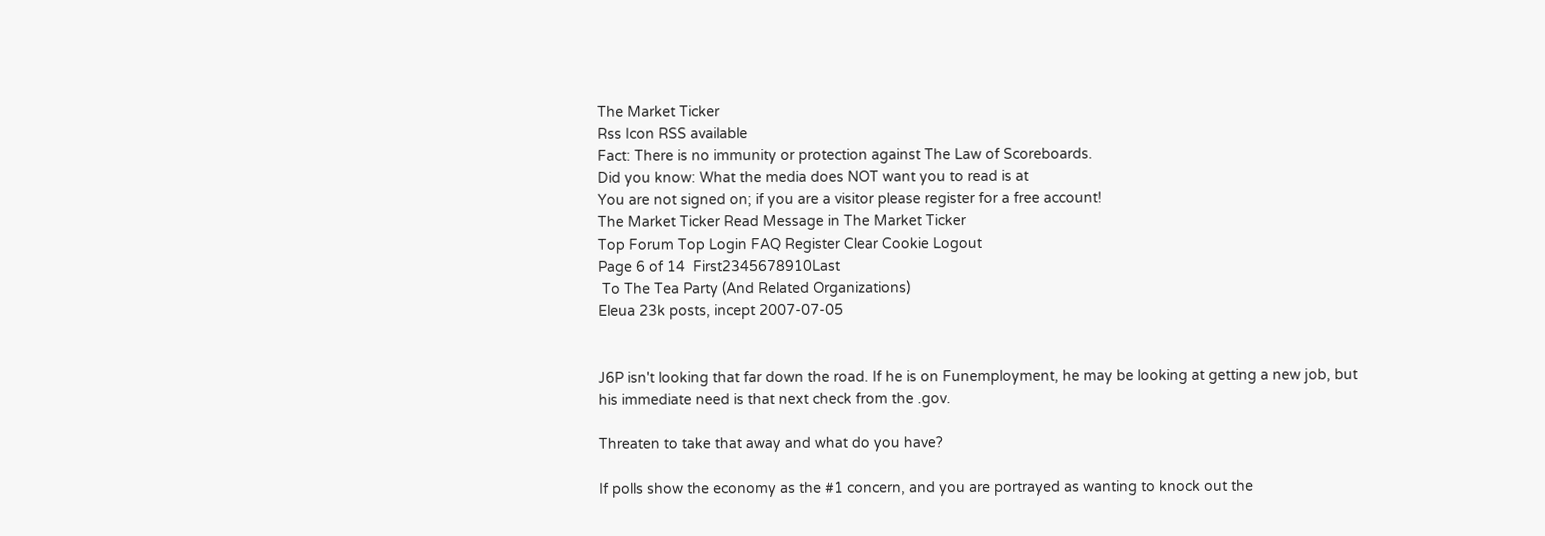The Market Ticker
Rss Icon RSS available
Fact: There is no immunity or protection against The Law of Scoreboards.
Did you know: What the media does NOT want you to read is at
You are not signed on; if you are a visitor please register for a free account!
The Market Ticker Read Message in The Market Ticker
Top Forum Top Login FAQ Register Clear Cookie Logout
Page 6 of 14  First2345678910Last
 To The Tea Party (And Related Organizations)
Eleua 23k posts, incept 2007-07-05


J6P isn't looking that far down the road. If he is on Funemployment, he may be looking at getting a new job, but his immediate need is that next check from the .gov.

Threaten to take that away and what do you have?

If polls show the economy as the #1 concern, and you are portrayed as wanting to knock out the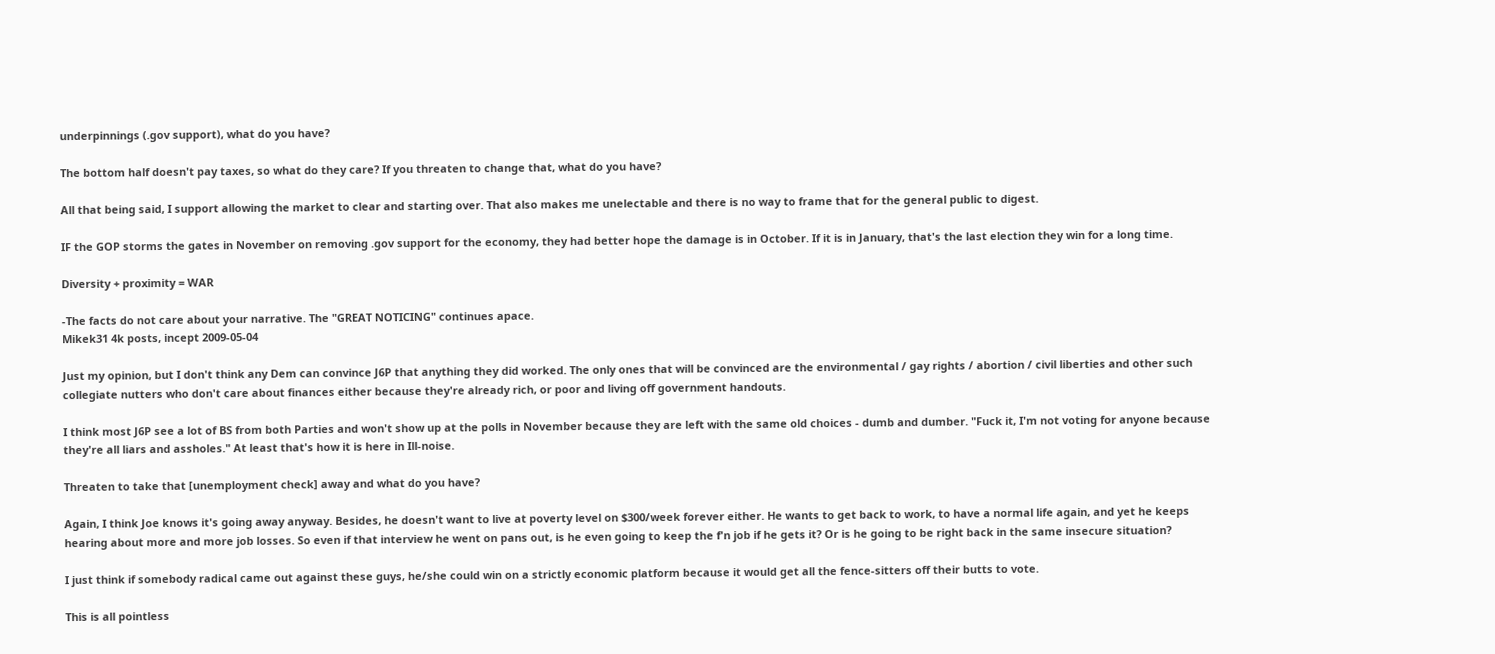underpinnings (.gov support), what do you have?

The bottom half doesn't pay taxes, so what do they care? If you threaten to change that, what do you have?

All that being said, I support allowing the market to clear and starting over. That also makes me unelectable and there is no way to frame that for the general public to digest.

IF the GOP storms the gates in November on removing .gov support for the economy, they had better hope the damage is in October. If it is in January, that's the last election they win for a long time.

Diversity + proximity = WAR

-The facts do not care about your narrative. The "GREAT NOTICING" continues apace.
Mikek31 4k posts, incept 2009-05-04

Just my opinion, but I don't think any Dem can convince J6P that anything they did worked. The only ones that will be convinced are the environmental / gay rights / abortion / civil liberties and other such collegiate nutters who don't care about finances either because they're already rich, or poor and living off government handouts.

I think most J6P see a lot of BS from both Parties and won't show up at the polls in November because they are left with the same old choices - dumb and dumber. "Fuck it, I'm not voting for anyone because they're all liars and assholes." At least that's how it is here in Ill-noise.

Threaten to take that [unemployment check] away and what do you have?

Again, I think Joe knows it's going away anyway. Besides, he doesn't want to live at poverty level on $300/week forever either. He wants to get back to work, to have a normal life again, and yet he keeps hearing about more and more job losses. So even if that interview he went on pans out, is he even going to keep the f'n job if he gets it? Or is he going to be right back in the same insecure situation?

I just think if somebody radical came out against these guys, he/she could win on a strictly economic platform because it would get all the fence-sitters off their butts to vote.

This is all pointless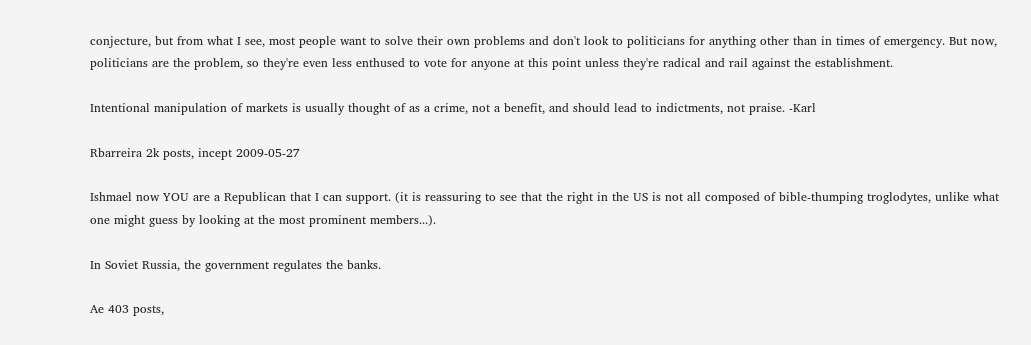conjecture, but from what I see, most people want to solve their own problems and don't look to politicians for anything other than in times of emergency. But now, politicians are the problem, so they're even less enthused to vote for anyone at this point unless they're radical and rail against the establishment.

Intentional manipulation of markets is usually thought of as a crime, not a benefit, and should lead to indictments, not praise. -Karl

Rbarreira 2k posts, incept 2009-05-27

Ishmael now YOU are a Republican that I can support. (it is reassuring to see that the right in the US is not all composed of bible-thumping troglodytes, unlike what one might guess by looking at the most prominent members...).

In Soviet Russia, the government regulates the banks.

Ae 403 posts,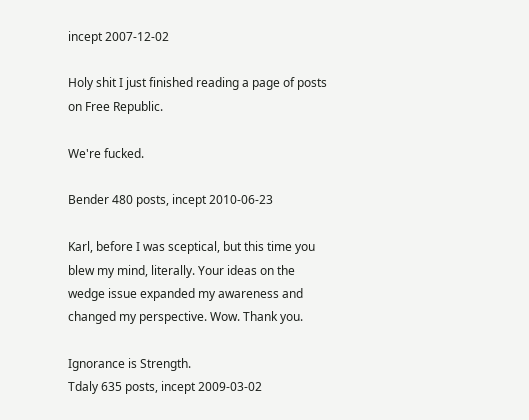incept 2007-12-02

Holy shit I just finished reading a page of posts on Free Republic.

We're fucked.

Bender 480 posts, incept 2010-06-23

Karl, before I was sceptical, but this time you blew my mind, literally. Your ideas on the wedge issue expanded my awareness and changed my perspective. Wow. Thank you.

Ignorance is Strength.
Tdaly 635 posts, incept 2009-03-02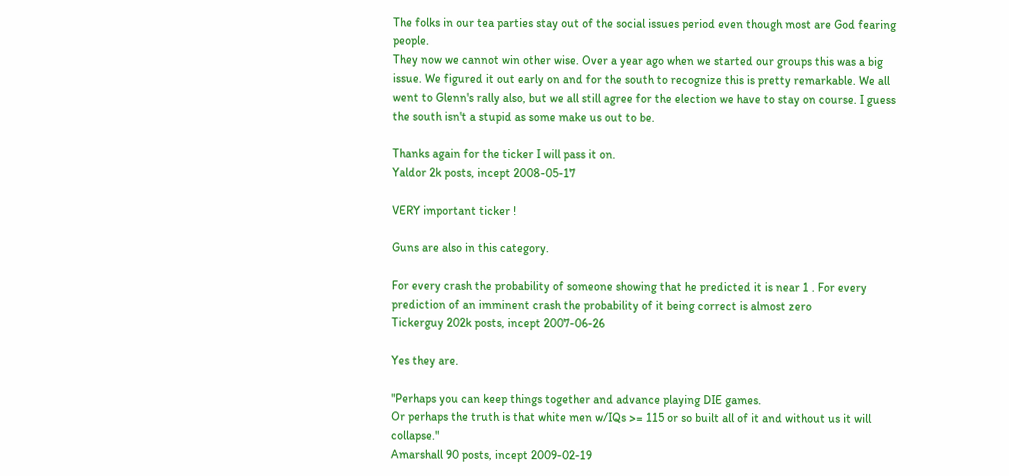The folks in our tea parties stay out of the social issues period even though most are God fearing people.
They now we cannot win other wise. Over a year ago when we started our groups this was a big issue. We figured it out early on and for the south to recognize this is pretty remarkable. We all went to Glenn's rally also, but we all still agree for the election we have to stay on course. I guess the south isn't a stupid as some make us out to be.

Thanks again for the ticker I will pass it on.
Yaldor 2k posts, incept 2008-05-17

VERY important ticker !

Guns are also in this category.

For every crash the probability of someone showing that he predicted it is near 1 . For every prediction of an imminent crash the probability of it being correct is almost zero
Tickerguy 202k posts, incept 2007-06-26

Yes they are.

"Perhaps you can keep things together and advance playing DIE games.
Or perhaps the truth is that white men w/IQs >= 115 or so built all of it and without us it will collapse."
Amarshall 90 posts, incept 2009-02-19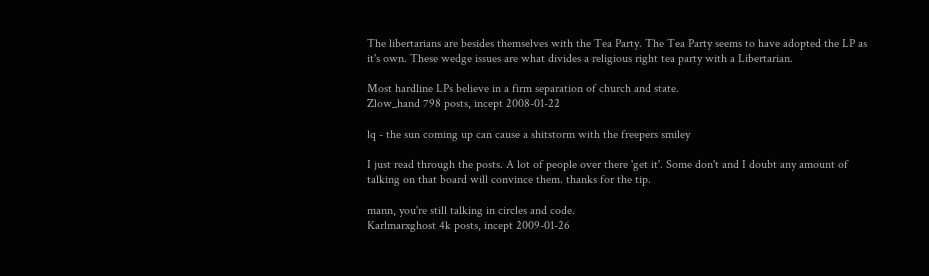The libertarians are besides themselves with the Tea Party. The Tea Party seems to have adopted the LP as it's own. These wedge issues are what divides a religious right tea party with a Libertarian.

Most hardline LPs believe in a firm separation of church and state.
Zlow_hand 798 posts, incept 2008-01-22

lq - the sun coming up can cause a shitstorm with the freepers smiley

I just read through the posts. A lot of people over there 'get it'. Some don't and I doubt any amount of talking on that board will convince them. thanks for the tip.

mann, you're still talking in circles and code.
Karlmarxghost 4k posts, incept 2009-01-26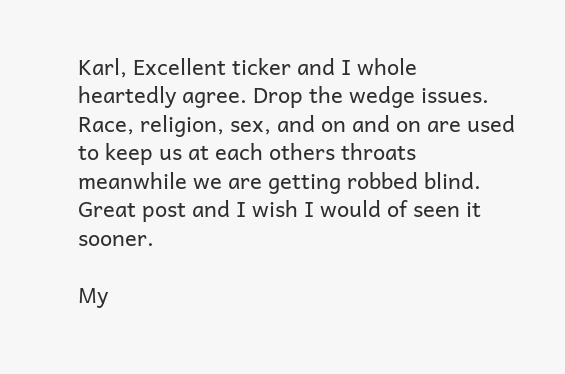Karl, Excellent ticker and I whole heartedly agree. Drop the wedge issues. Race, religion, sex, and on and on are used to keep us at each others throats meanwhile we are getting robbed blind. Great post and I wish I would of seen it sooner.

My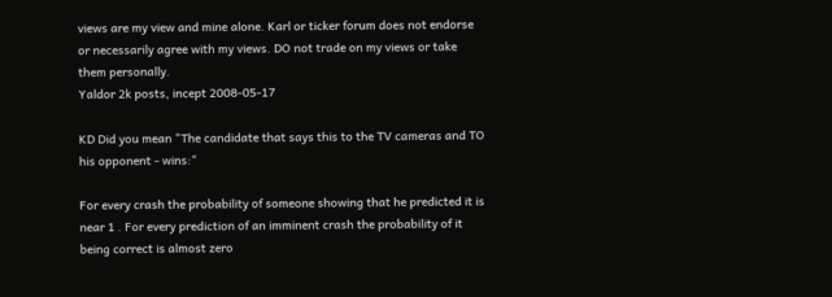views are my view and mine alone. Karl or ticker forum does not endorse or necessarily agree with my views. DO not trade on my views or take them personally.
Yaldor 2k posts, incept 2008-05-17

KD Did you mean "The candidate that says this to the TV cameras and TO his opponent - wins:"

For every crash the probability of someone showing that he predicted it is near 1 . For every prediction of an imminent crash the probability of it being correct is almost zero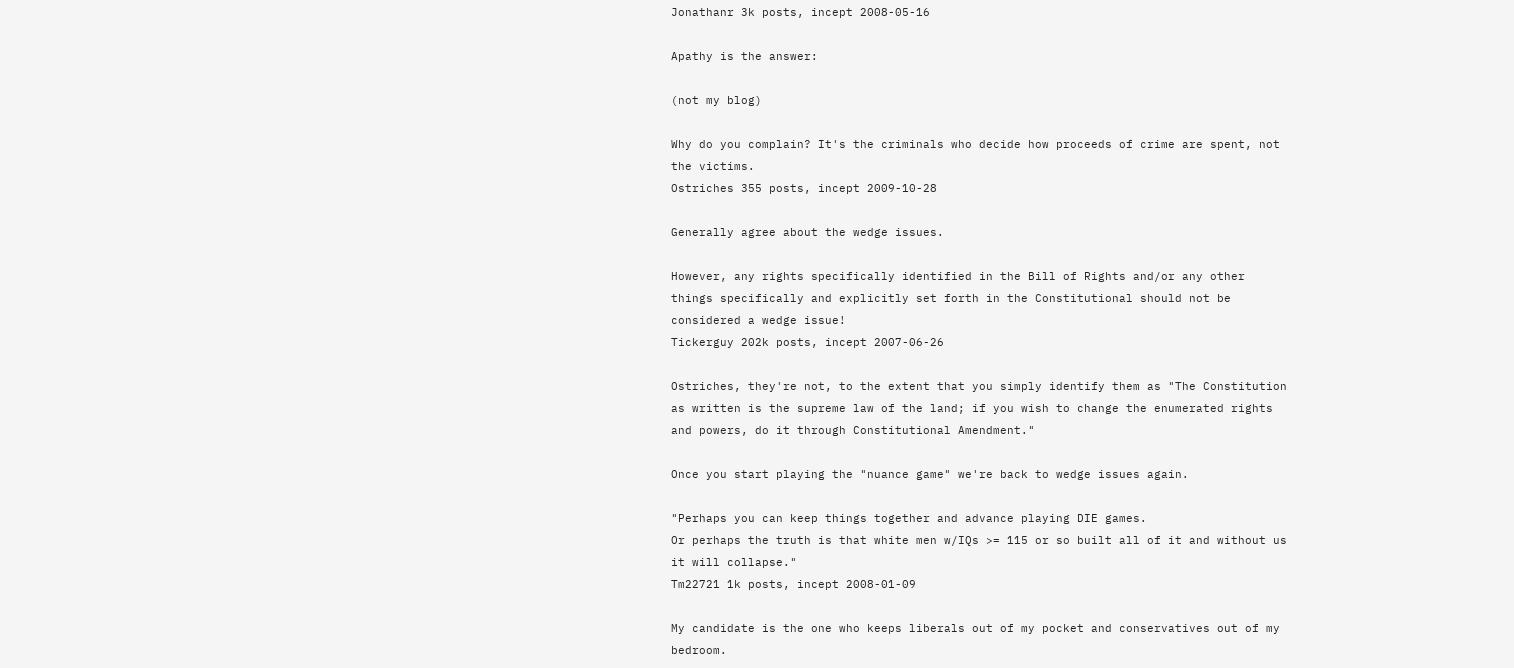Jonathanr 3k posts, incept 2008-05-16

Apathy is the answer:

(not my blog)

Why do you complain? It's the criminals who decide how proceeds of crime are spent, not the victims.
Ostriches 355 posts, incept 2009-10-28

Generally agree about the wedge issues.

However, any rights specifically identified in the Bill of Rights and/or any other things specifically and explicitly set forth in the Constitutional should not be considered a wedge issue!
Tickerguy 202k posts, incept 2007-06-26

Ostriches, they're not, to the extent that you simply identify them as "The Constitution as written is the supreme law of the land; if you wish to change the enumerated rights and powers, do it through Constitutional Amendment."

Once you start playing the "nuance game" we're back to wedge issues again.

"Perhaps you can keep things together and advance playing DIE games.
Or perhaps the truth is that white men w/IQs >= 115 or so built all of it and without us it will collapse."
Tm22721 1k posts, incept 2008-01-09

My candidate is the one who keeps liberals out of my pocket and conservatives out of my bedroom.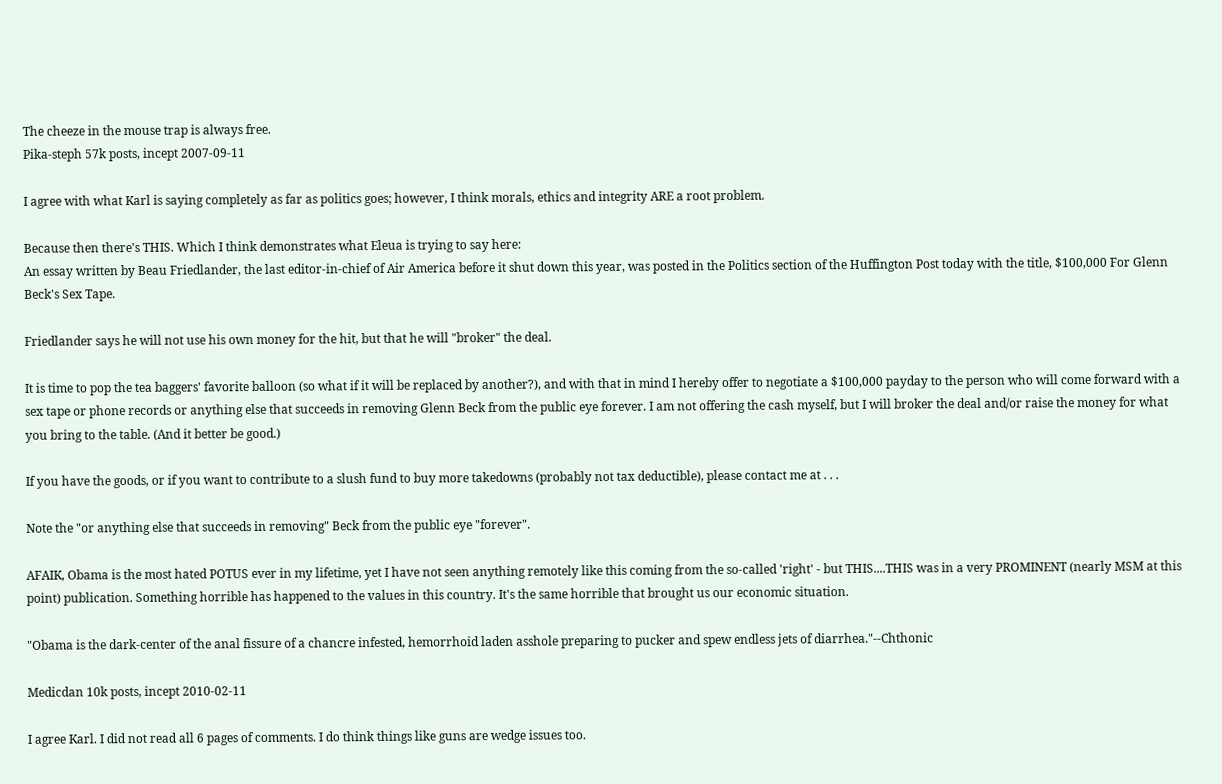The cheeze in the mouse trap is always free.
Pika-steph 57k posts, incept 2007-09-11

I agree with what Karl is saying completely as far as politics goes; however, I think morals, ethics and integrity ARE a root problem.

Because then there's THIS. Which I think demonstrates what Eleua is trying to say here:
An essay written by Beau Friedlander, the last editor-in-chief of Air America before it shut down this year, was posted in the Politics section of the Huffington Post today with the title, $100,000 For Glenn Beck's Sex Tape.

Friedlander says he will not use his own money for the hit, but that he will "broker" the deal.

It is time to pop the tea baggers' favorite balloon (so what if it will be replaced by another?), and with that in mind I hereby offer to negotiate a $100,000 payday to the person who will come forward with a sex tape or phone records or anything else that succeeds in removing Glenn Beck from the public eye forever. I am not offering the cash myself, but I will broker the deal and/or raise the money for what you bring to the table. (And it better be good.)

If you have the goods, or if you want to contribute to a slush fund to buy more takedowns (probably not tax deductible), please contact me at . . .

Note the "or anything else that succeeds in removing" Beck from the public eye "forever".

AFAIK, Obama is the most hated POTUS ever in my lifetime, yet I have not seen anything remotely like this coming from the so-called 'right' - but THIS....THIS was in a very PROMINENT (nearly MSM at this point) publication. Something horrible has happened to the values in this country. It's the same horrible that brought us our economic situation.

"Obama is the dark-center of the anal fissure of a chancre infested, hemorrhoid laden asshole preparing to pucker and spew endless jets of diarrhea."--Chthonic

Medicdan 10k posts, incept 2010-02-11

I agree Karl. I did not read all 6 pages of comments. I do think things like guns are wedge issues too.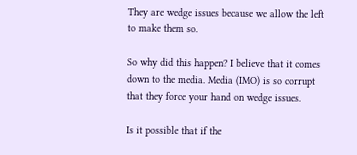They are wedge issues because we allow the left to make them so.

So why did this happen? I believe that it comes down to the media. Media (IMO) is so corrupt that they force your hand on wedge issues.

Is it possible that if the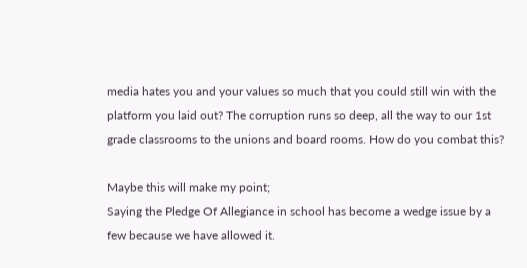media hates you and your values so much that you could still win with the platform you laid out? The corruption runs so deep, all the way to our 1st grade classrooms to the unions and board rooms. How do you combat this?

Maybe this will make my point;
Saying the Pledge Of Allegiance in school has become a wedge issue by a few because we have allowed it.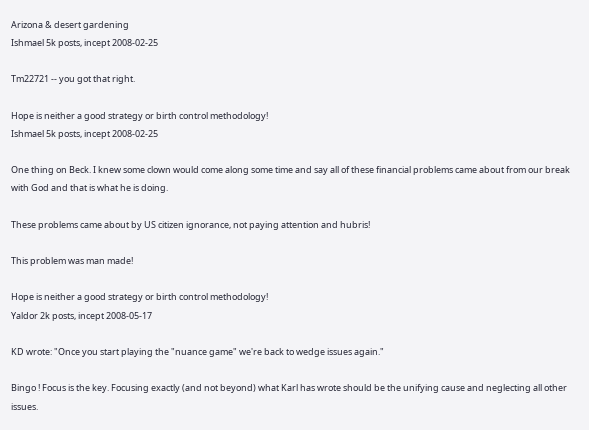Arizona & desert gardening
Ishmael 5k posts, incept 2008-02-25

Tm22721 -- you got that right.

Hope is neither a good strategy or birth control methodology!
Ishmael 5k posts, incept 2008-02-25

One thing on Beck. I knew some clown would come along some time and say all of these financial problems came about from our break with God and that is what he is doing.

These problems came about by US citizen ignorance, not paying attention and hubris!

This problem was man made!

Hope is neither a good strategy or birth control methodology!
Yaldor 2k posts, incept 2008-05-17

KD wrote: "Once you start playing the "nuance game" we're back to wedge issues again."

Bingo ! Focus is the key. Focusing exactly (and not beyond) what Karl has wrote should be the unifying cause and neglecting all other issues.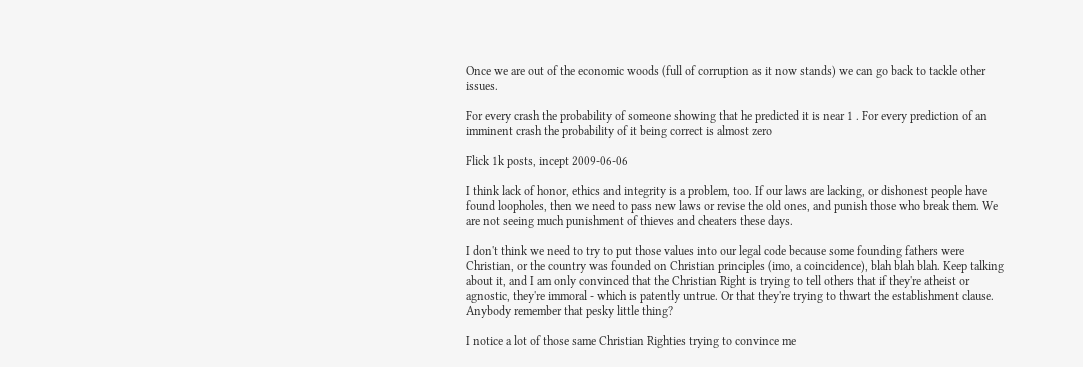Once we are out of the economic woods (full of corruption as it now stands) we can go back to tackle other issues.

For every crash the probability of someone showing that he predicted it is near 1 . For every prediction of an imminent crash the probability of it being correct is almost zero

Flick 1k posts, incept 2009-06-06

I think lack of honor, ethics and integrity is a problem, too. If our laws are lacking, or dishonest people have found loopholes, then we need to pass new laws or revise the old ones, and punish those who break them. We are not seeing much punishment of thieves and cheaters these days.

I don't think we need to try to put those values into our legal code because some founding fathers were Christian, or the country was founded on Christian principles (imo, a coincidence), blah blah blah. Keep talking about it, and I am only convinced that the Christian Right is trying to tell others that if they're atheist or agnostic, they're immoral - which is patently untrue. Or that they're trying to thwart the establishment clause. Anybody remember that pesky little thing?

I notice a lot of those same Christian Righties trying to convince me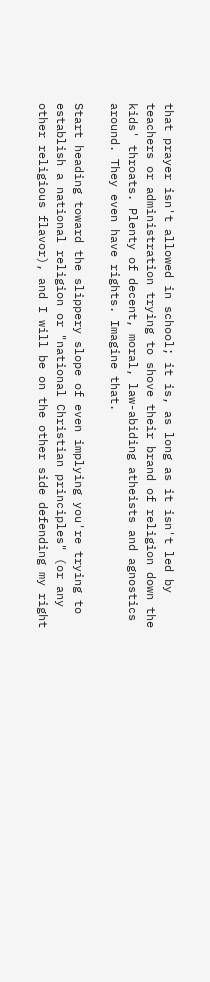that prayer isn't allowed in school; it is, as long as it isn't led by teachers or administration trying to shove their brand of religion down the kids' throats. Plenty of decent, moral, law-abiding atheists and agnostics around. They even have rights. Imagine that.

Start heading toward the slippery slope of even implying you're trying to establish a national religion or "national Christian principles" (or any other religious flavor), and I will be on the other side defending my right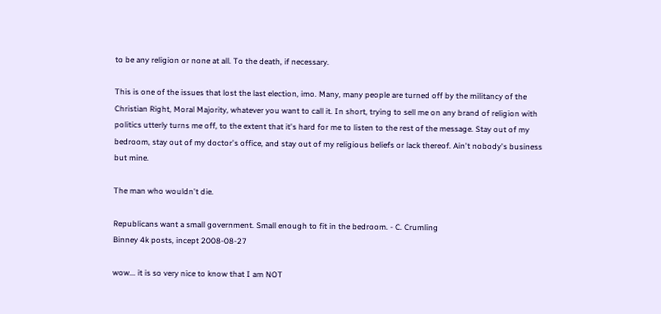to be any religion or none at all. To the death, if necessary.

This is one of the issues that lost the last election, imo. Many, many people are turned off by the militancy of the Christian Right, Moral Majority, whatever you want to call it. In short, trying to sell me on any brand of religion with politics utterly turns me off, to the extent that it's hard for me to listen to the rest of the message. Stay out of my bedroom, stay out of my doctor's office, and stay out of my religious beliefs or lack thereof. Ain't nobody's business but mine.

The man who wouldn't die.

Republicans want a small government. Small enough to fit in the bedroom. - C. Crumling
Binney 4k posts, incept 2008-08-27

wow... it is so very nice to know that I am NOT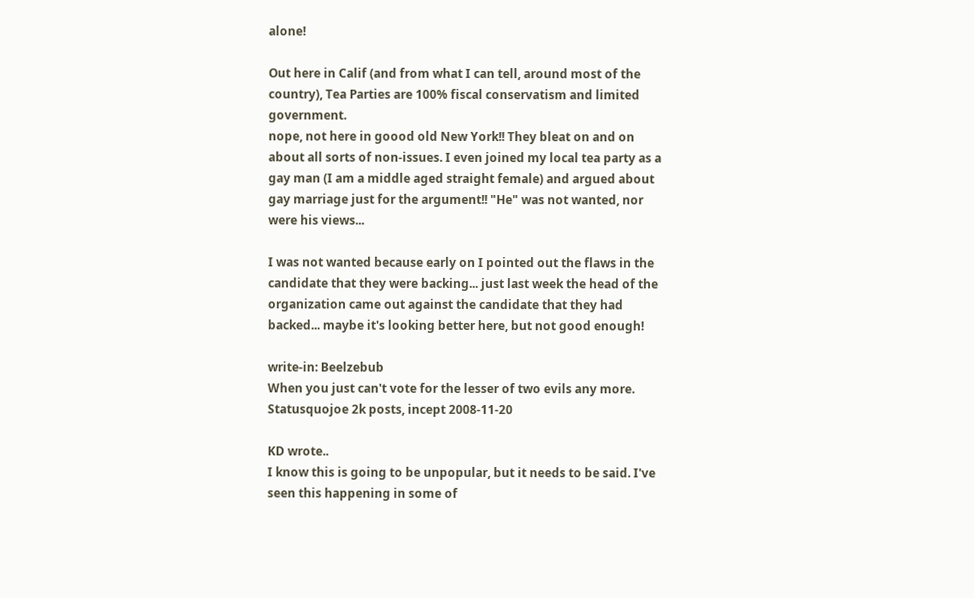alone!

Out here in Calif (and from what I can tell, around most of the country), Tea Parties are 100% fiscal conservatism and limited government.
nope, not here in goood old New York!! They bleat on and on about all sorts of non-issues. I even joined my local tea party as a gay man (I am a middle aged straight female) and argued about gay marriage just for the argument!! "He" was not wanted, nor were his views...

I was not wanted because early on I pointed out the flaws in the candidate that they were backing... just last week the head of the organization came out against the candidate that they had backed... maybe it's looking better here, but not good enough!

write-in: Beelzebub
When you just can't vote for the lesser of two evils any more.
Statusquojoe 2k posts, incept 2008-11-20

KD wrote..
I know this is going to be unpopular, but it needs to be said. I've seen this happening in some of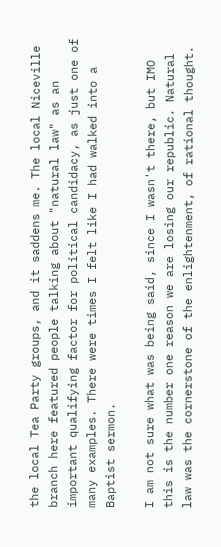the local Tea Party groups, and it saddens me. The local Niceville branch here featured people talking about "natural law" as an important qualifying factor for political candidacy, as just one of many examples. There were times I felt like I had walked into a Baptist sermon.

I am not sure what was being said, since I wasn't there, but IMO this is the number one reason we are losing our republic. Natural law was the cornerstone of the enlightenment, of rational thought.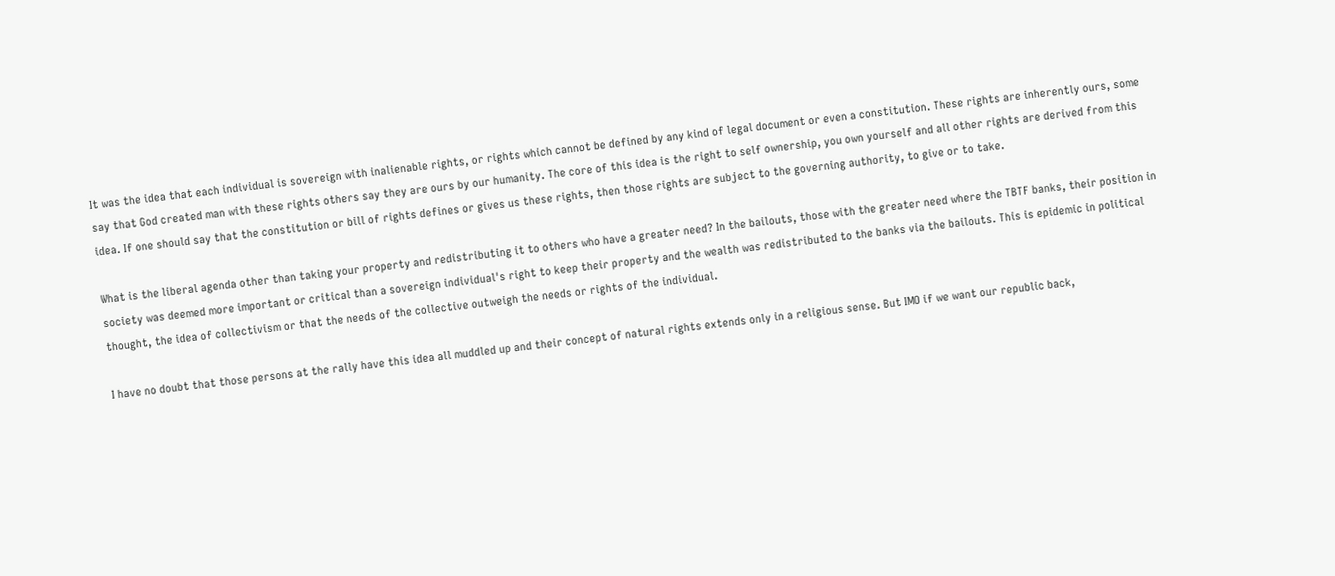It was the idea that each individual is sovereign with inalienable rights, or rights which cannot be defined by any kind of legal document or even a constitution. These rights are inherently ours, some say that God created man with these rights others say they are ours by our humanity. The core of this idea is the right to self ownership, you own yourself and all other rights are derived from this idea. If one should say that the constitution or bill of rights defines or gives us these rights, then those rights are subject to the governing authority, to give or to take.

What is the liberal agenda other than taking your property and redistributing it to others who have a greater need? In the bailouts, those with the greater need where the TBTF banks, their position in society was deemed more important or critical than a sovereign individual's right to keep their property and the wealth was redistributed to the banks via the bailouts. This is epidemic in political thought, the idea of collectivism or that the needs of the collective outweigh the needs or rights of the individual.

I have no doubt that those persons at the rally have this idea all muddled up and their concept of natural rights extends only in a religious sense. But IMO if we want our republic back,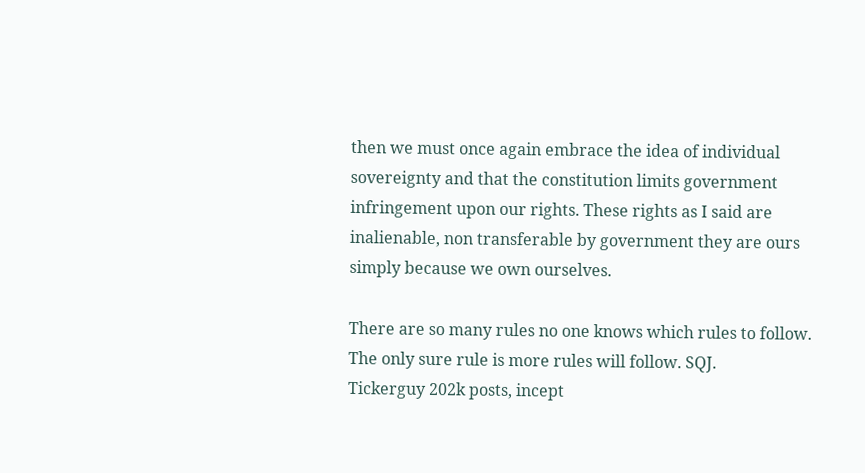then we must once again embrace the idea of individual sovereignty and that the constitution limits government infringement upon our rights. These rights as I said are inalienable, non transferable by government they are ours simply because we own ourselves.

There are so many rules no one knows which rules to follow. The only sure rule is more rules will follow. SQJ.
Tickerguy 202k posts, incept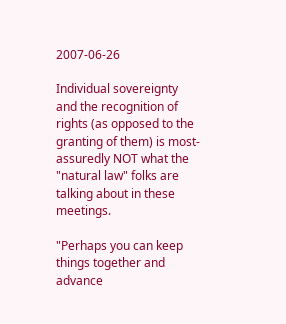2007-06-26

Individual sovereignty and the recognition of rights (as opposed to the granting of them) is most-assuredly NOT what the "natural law" folks are talking about in these meetings.

"Perhaps you can keep things together and advance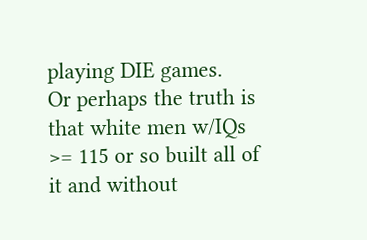playing DIE games.
Or perhaps the truth is that white men w/IQs >= 115 or so built all of it and without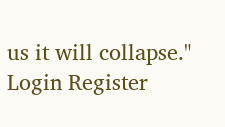us it will collapse."
Login Register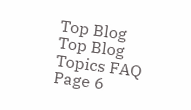Top Blog Top Blog Topics FAQ
Page 6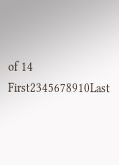of 14  First2345678910Last